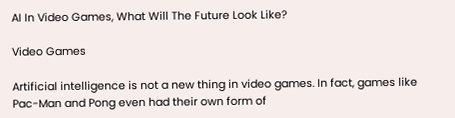AI In Video Games, What Will The Future Look Like?

Video Games

Artificial intelligence is not a new thing in video games. In fact, games like Pac-Man and Pong even had their own form of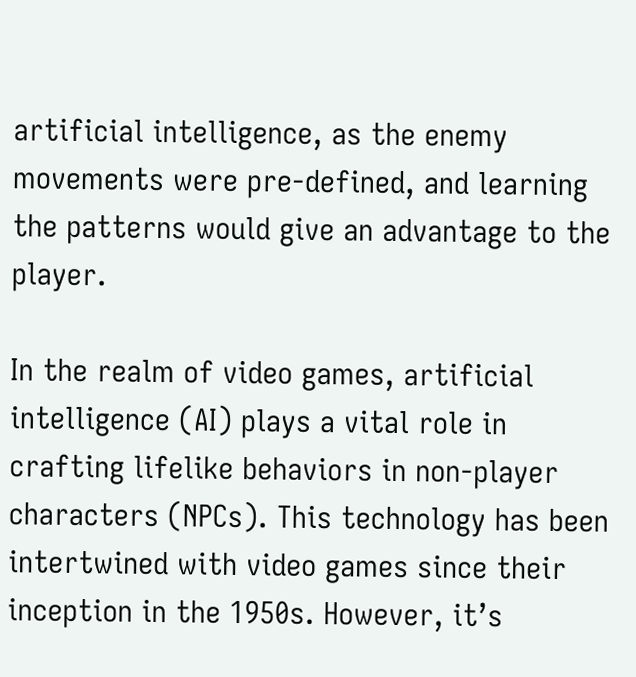artificial intelligence, as the enemy movements were pre-defined, and learning the patterns would give an advantage to the player.

In the realm of video games, artificial intelligence (AI) plays a vital role in crafting lifelike behaviors in non-player characters (NPCs). This technology has been intertwined with video games since their inception in the 1950s. However, it’s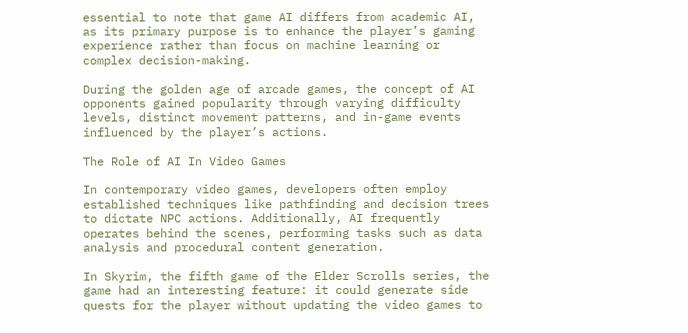essential to note that game AI differs from academic AI, as its primary purpose is to enhance the player’s gaming experience rather than focus on machine learning or complex decision-making.

During the golden age of arcade games, the concept of AI opponents gained popularity through varying difficulty levels, distinct movement patterns, and in-game events influenced by the player’s actions.

The Role of AI In Video Games

In contemporary video games, developers often employ established techniques like pathfinding and decision trees to dictate NPC actions. Additionally, AI frequently operates behind the scenes, performing tasks such as data analysis and procedural content generation.

In Skyrim, the fifth game of the Elder Scrolls series, the game had an interesting feature: it could generate side quests for the player without updating the video games to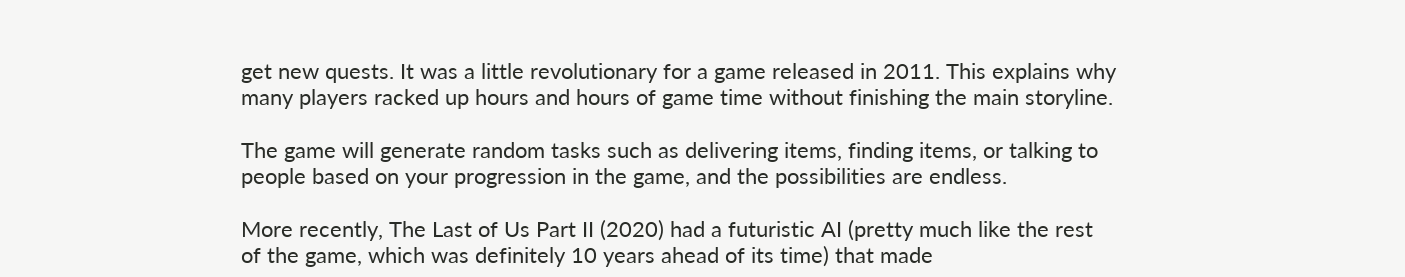get new quests. It was a little revolutionary for a game released in 2011. This explains why many players racked up hours and hours of game time without finishing the main storyline.

The game will generate random tasks such as delivering items, finding items, or talking to people based on your progression in the game, and the possibilities are endless.

More recently, The Last of Us Part II (2020) had a futuristic AI (pretty much like the rest of the game, which was definitely 10 years ahead of its time) that made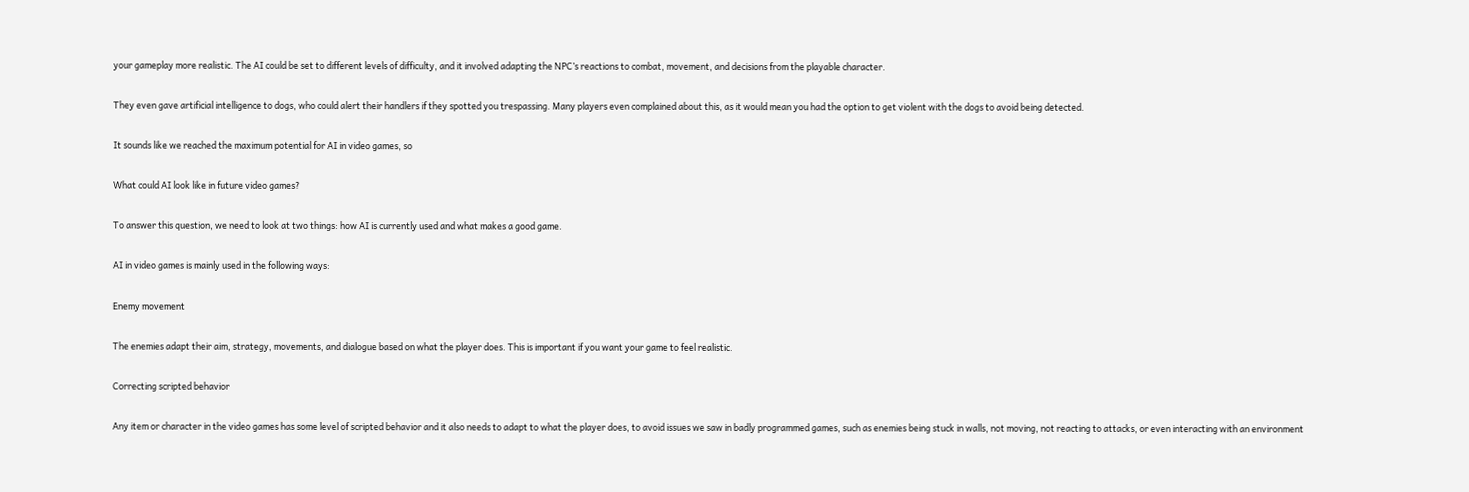your gameplay more realistic. The AI could be set to different levels of difficulty, and it involved adapting the NPC’s reactions to combat, movement, and decisions from the playable character.

They even gave artificial intelligence to dogs, who could alert their handlers if they spotted you trespassing. Many players even complained about this, as it would mean you had the option to get violent with the dogs to avoid being detected.

It sounds like we reached the maximum potential for AI in video games, so

What could AI look like in future video games?

To answer this question, we need to look at two things: how AI is currently used and what makes a good game.

AI in video games is mainly used in the following ways:

Enemy movement

The enemies adapt their aim, strategy, movements, and dialogue based on what the player does. This is important if you want your game to feel realistic.

Correcting scripted behavior

Any item or character in the video games has some level of scripted behavior and it also needs to adapt to what the player does, to avoid issues we saw in badly programmed games, such as enemies being stuck in walls, not moving, not reacting to attacks, or even interacting with an environment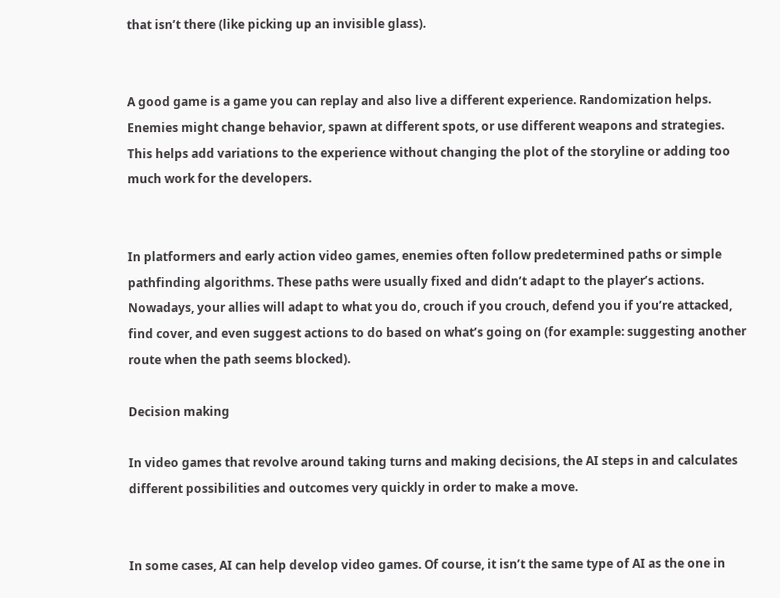that isn’t there (like picking up an invisible glass).


A good game is a game you can replay and also live a different experience. Randomization helps. Enemies might change behavior, spawn at different spots, or use different weapons and strategies. This helps add variations to the experience without changing the plot of the storyline or adding too much work for the developers.


In platformers and early action video games, enemies often follow predetermined paths or simple pathfinding algorithms. These paths were usually fixed and didn’t adapt to the player’s actions. Nowadays, your allies will adapt to what you do, crouch if you crouch, defend you if you’re attacked, find cover, and even suggest actions to do based on what’s going on (for example: suggesting another route when the path seems blocked).

Decision making

In video games that revolve around taking turns and making decisions, the AI steps in and calculates different possibilities and outcomes very quickly in order to make a move.


In some cases, AI can help develop video games. Of course, it isn’t the same type of AI as the one in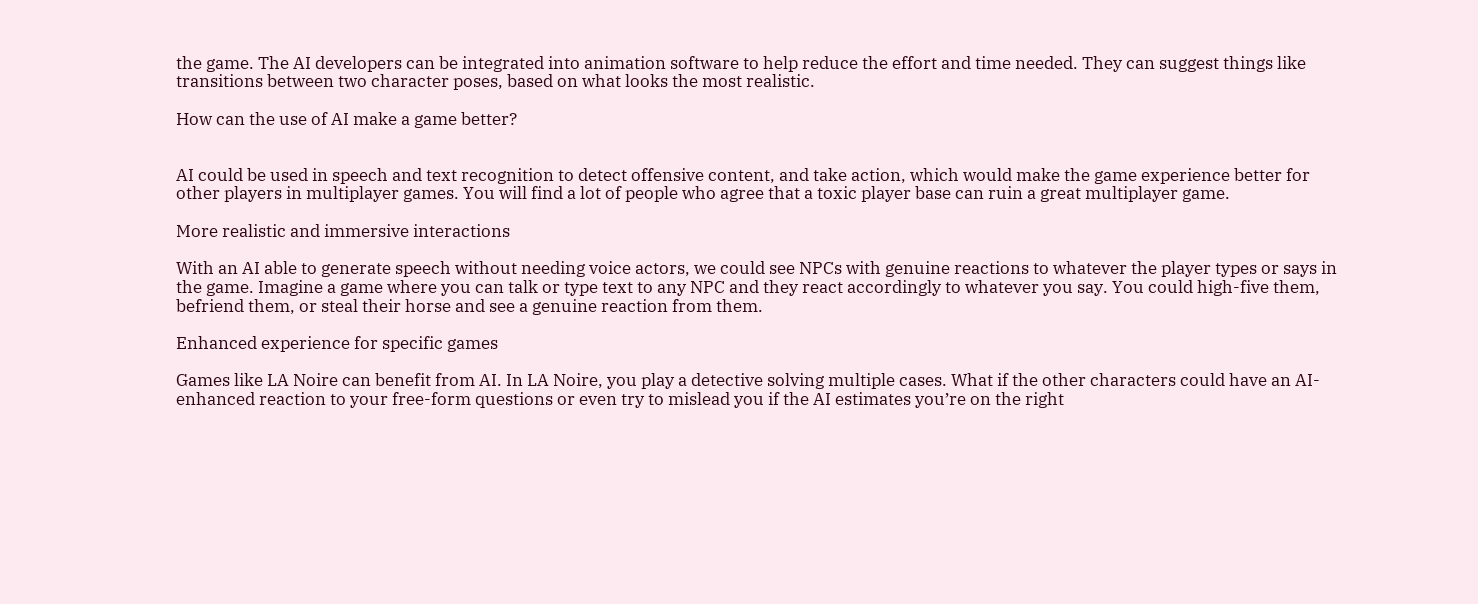the game. The AI developers can be integrated into animation software to help reduce the effort and time needed. They can suggest things like transitions between two character poses, based on what looks the most realistic.

How can the use of AI make a game better?


AI could be used in speech and text recognition to detect offensive content, and take action, which would make the game experience better for other players in multiplayer games. You will find a lot of people who agree that a toxic player base can ruin a great multiplayer game.

More realistic and immersive interactions

With an AI able to generate speech without needing voice actors, we could see NPCs with genuine reactions to whatever the player types or says in the game. Imagine a game where you can talk or type text to any NPC and they react accordingly to whatever you say. You could high-five them, befriend them, or steal their horse and see a genuine reaction from them.

Enhanced experience for specific games

Games like LA Noire can benefit from AI. In LA Noire, you play a detective solving multiple cases. What if the other characters could have an AI-enhanced reaction to your free-form questions or even try to mislead you if the AI estimates you’re on the right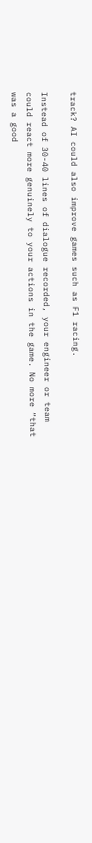track? AI could also improve games such as F1 racing.

Instead of 30-40 lines of dialogue recorded, your engineer or team could react more genuinely to your actions in the game. No more “that was a good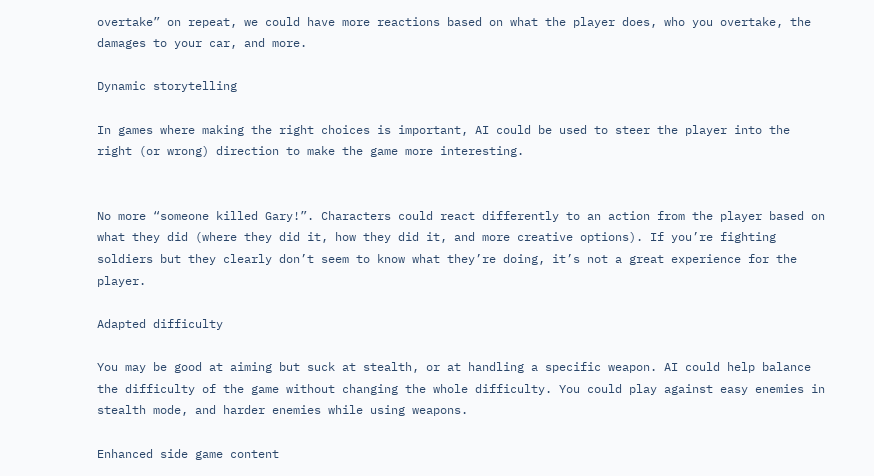overtake” on repeat, we could have more reactions based on what the player does, who you overtake, the damages to your car, and more.

Dynamic storytelling

In games where making the right choices is important, AI could be used to steer the player into the right (or wrong) direction to make the game more interesting.


No more “someone killed Gary!”. Characters could react differently to an action from the player based on what they did (where they did it, how they did it, and more creative options). If you’re fighting soldiers but they clearly don’t seem to know what they’re doing, it’s not a great experience for the player.

Adapted difficulty

You may be good at aiming but suck at stealth, or at handling a specific weapon. AI could help balance the difficulty of the game without changing the whole difficulty. You could play against easy enemies in stealth mode, and harder enemies while using weapons.

Enhanced side game content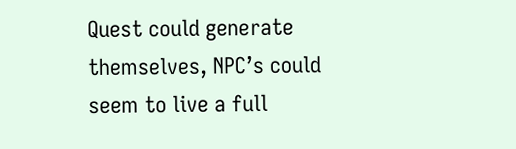Quest could generate themselves, NPC’s could seem to live a full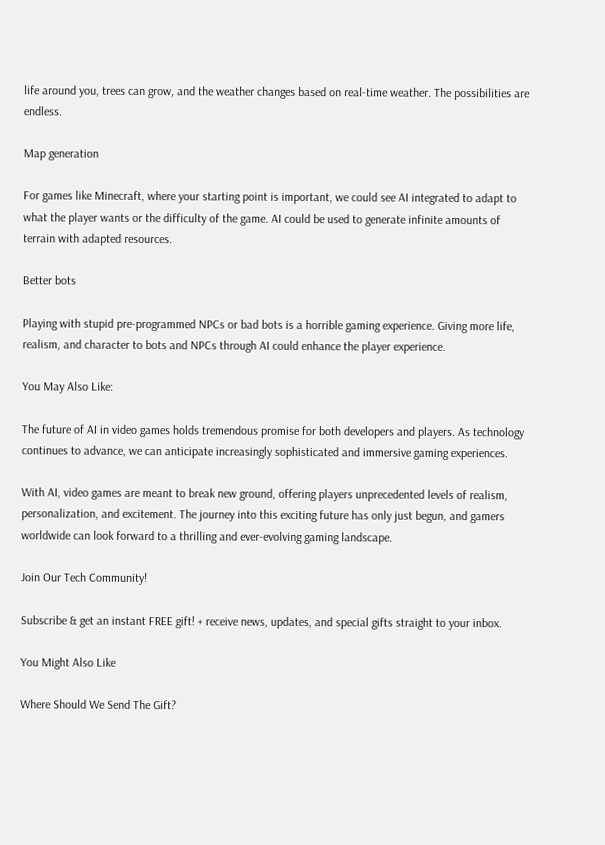life around you, trees can grow, and the weather changes based on real-time weather. The possibilities are endless.

Map generation

For games like Minecraft, where your starting point is important, we could see AI integrated to adapt to what the player wants or the difficulty of the game. AI could be used to generate infinite amounts of terrain with adapted resources.

Better bots

Playing with stupid pre-programmed NPCs or bad bots is a horrible gaming experience. Giving more life, realism, and character to bots and NPCs through AI could enhance the player experience.

You May Also Like:

The future of AI in video games holds tremendous promise for both developers and players. As technology continues to advance, we can anticipate increasingly sophisticated and immersive gaming experiences.

With AI, video games are meant to break new ground, offering players unprecedented levels of realism, personalization, and excitement. The journey into this exciting future has only just begun, and gamers worldwide can look forward to a thrilling and ever-evolving gaming landscape.

Join Our Tech Community!

Subscribe & get an instant FREE gift! + receive news, updates, and special gifts straight to your inbox.

You Might Also Like

Where Should We Send The Gift?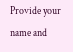Provide your name and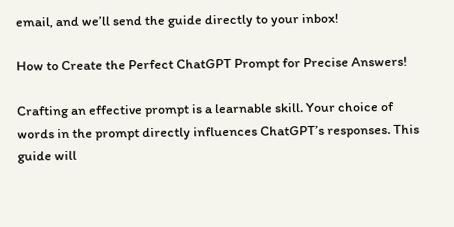email, and we’ll send the guide directly to your inbox!

How to Create the Perfect ChatGPT Prompt for Precise Answers!

Crafting an effective prompt is a learnable skill. Your choice of words in the prompt directly influences ChatGPT’s responses. This guide will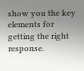show you the key elements for getting the right response.